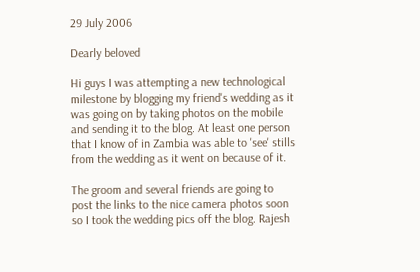29 July 2006

Dearly beloved

Hi guys I was attempting a new technological milestone by blogging my friend's wedding as it was going on by taking photos on the mobile and sending it to the blog. At least one person that I know of in Zambia was able to 'see' stills from the wedding as it went on because of it.

The groom and several friends are going to post the links to the nice camera photos soon so I took the wedding pics off the blog. Rajesh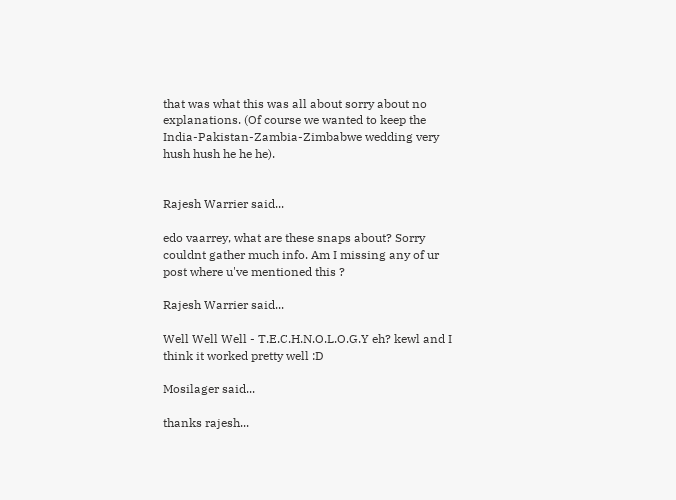that was what this was all about sorry about no explanations. (Of course we wanted to keep the India-Pakistan-Zambia-Zimbabwe wedding very hush hush he he he).


Rajesh Warrier said...

edo vaarrey, what are these snaps about? Sorry couldnt gather much info. Am I missing any of ur post where u've mentioned this ?

Rajesh Warrier said...

Well Well Well - T.E.C.H.N.O.L.O.G.Y eh? kewl and I think it worked pretty well :D

Mosilager said...

thanks rajesh...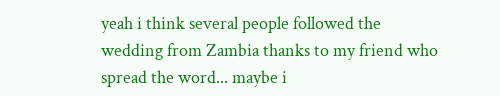yeah i think several people followed the wedding from Zambia thanks to my friend who spread the word... maybe i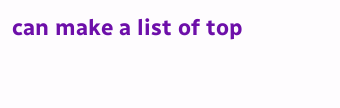can make a list of top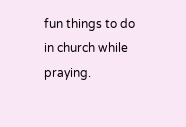fun things to do in church while praying.